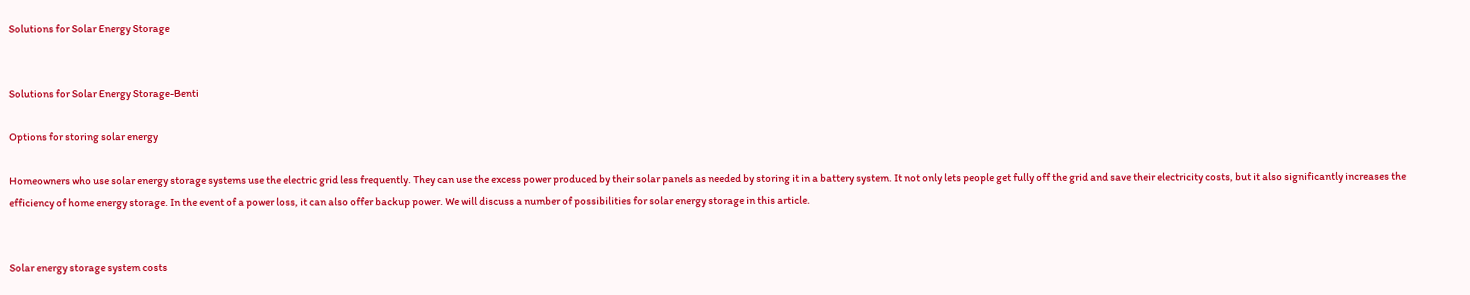Solutions for Solar Energy Storage


Solutions for Solar Energy Storage-Benti

Options for storing solar energy

Homeowners who use solar energy storage systems use the electric grid less frequently. They can use the excess power produced by their solar panels as needed by storing it in a battery system. It not only lets people get fully off the grid and save their electricity costs, but it also significantly increases the efficiency of home energy storage. In the event of a power loss, it can also offer backup power. We will discuss a number of possibilities for solar energy storage in this article.


Solar energy storage system costs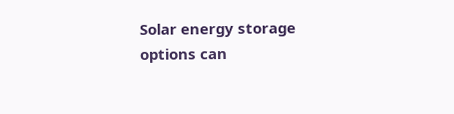Solar energy storage options can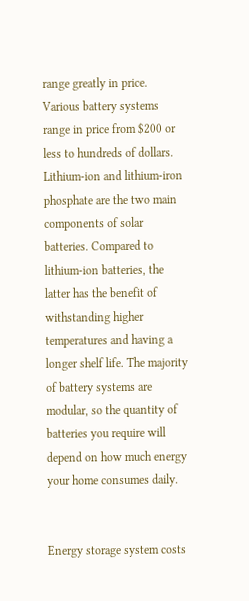range greatly in price. Various battery systems range in price from $200 or less to hundreds of dollars. Lithium-ion and lithium-iron phosphate are the two main components of solar batteries. Compared to lithium-ion batteries, the latter has the benefit of withstanding higher temperatures and having a longer shelf life. The majority of battery systems are modular, so the quantity of batteries you require will depend on how much energy your home consumes daily.


Energy storage system costs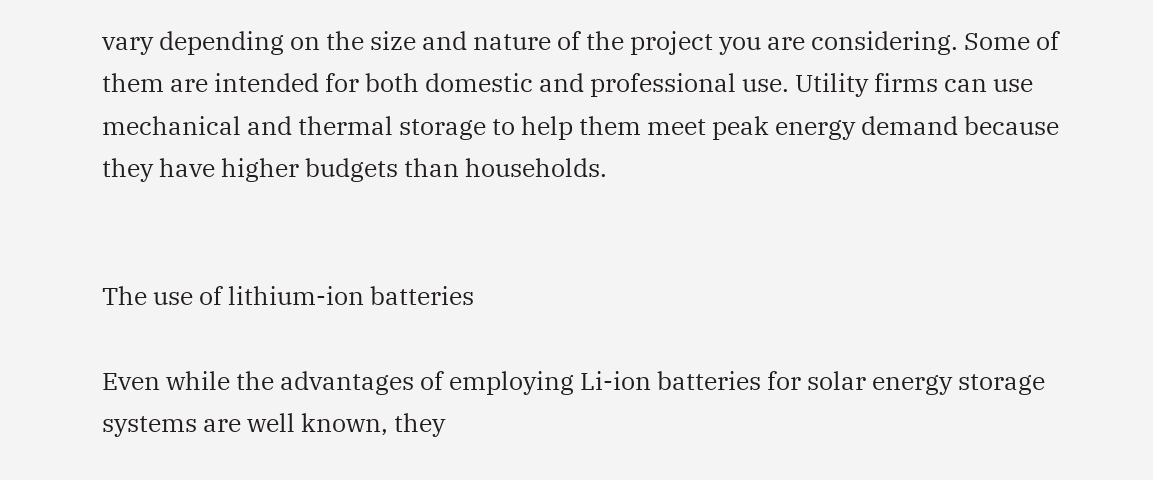vary depending on the size and nature of the project you are considering. Some of them are intended for both domestic and professional use. Utility firms can use mechanical and thermal storage to help them meet peak energy demand because they have higher budgets than households.


The use of lithium-ion batteries

Even while the advantages of employing Li-ion batteries for solar energy storage systems are well known, they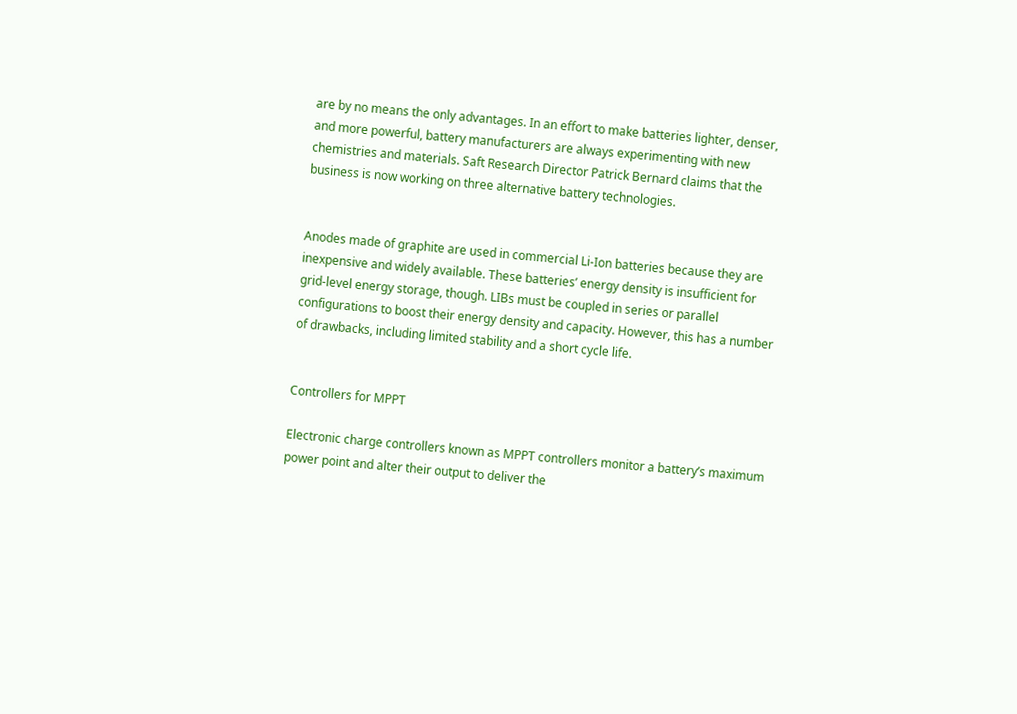are by no means the only advantages. In an effort to make batteries lighter, denser, and more powerful, battery manufacturers are always experimenting with new chemistries and materials. Saft Research Director Patrick Bernard claims that the business is now working on three alternative battery technologies.


Anodes made of graphite are used in commercial Li-Ion batteries because they are inexpensive and widely available. These batteries’ energy density is insufficient for grid-level energy storage, though. LIBs must be coupled in series or parallel configurations to boost their energy density and capacity. However, this has a number of drawbacks, including limited stability and a short cycle life.


Controllers for MPPT

Electronic charge controllers known as MPPT controllers monitor a battery’s maximum power point and alter their output to deliver the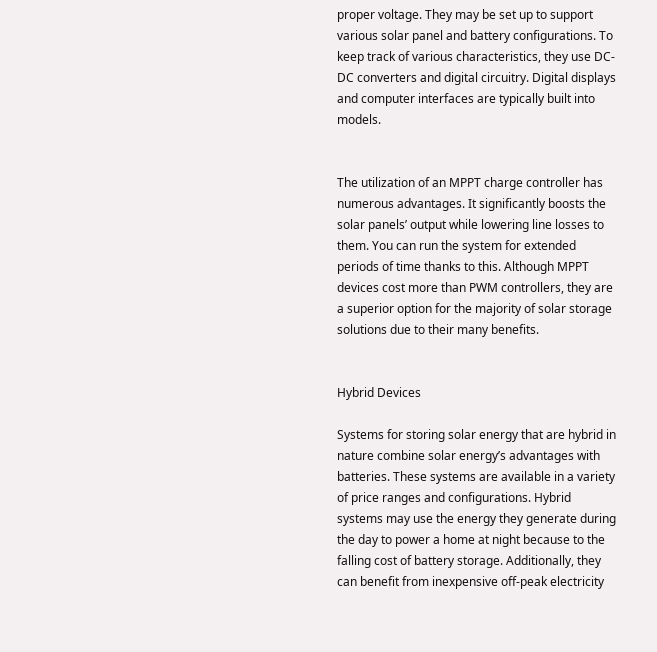proper voltage. They may be set up to support various solar panel and battery configurations. To keep track of various characteristics, they use DC-DC converters and digital circuitry. Digital displays and computer interfaces are typically built into models.


The utilization of an MPPT charge controller has numerous advantages. It significantly boosts the solar panels’ output while lowering line losses to them. You can run the system for extended periods of time thanks to this. Although MPPT devices cost more than PWM controllers, they are a superior option for the majority of solar storage solutions due to their many benefits.


Hybrid Devices

Systems for storing solar energy that are hybrid in nature combine solar energy’s advantages with batteries. These systems are available in a variety of price ranges and configurations. Hybrid systems may use the energy they generate during the day to power a home at night because to the falling cost of battery storage. Additionally, they can benefit from inexpensive off-peak electricity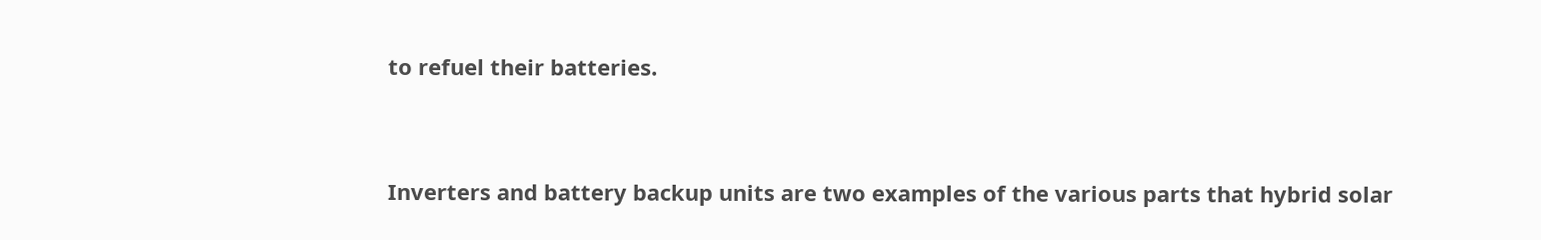to refuel their batteries.


Inverters and battery backup units are two examples of the various parts that hybrid solar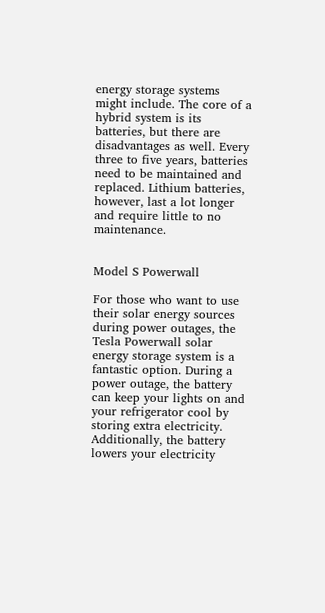energy storage systems might include. The core of a hybrid system is its batteries, but there are disadvantages as well. Every three to five years, batteries need to be maintained and replaced. Lithium batteries, however, last a lot longer and require little to no maintenance.


Model S Powerwall

For those who want to use their solar energy sources during power outages, the Tesla Powerwall solar energy storage system is a fantastic option. During a power outage, the battery can keep your lights on and your refrigerator cool by storing extra electricity. Additionally, the battery lowers your electricity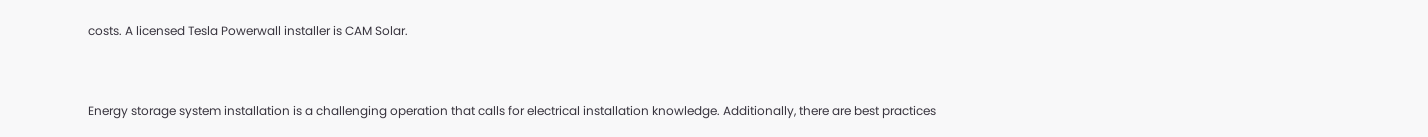costs. A licensed Tesla Powerwall installer is CAM Solar.


Energy storage system installation is a challenging operation that calls for electrical installation knowledge. Additionally, there are best practices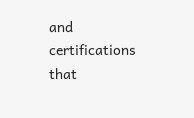and certifications that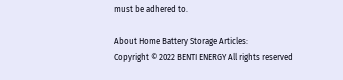must be adhered to.

About Home Battery Storage Articles:
Copyright © 2022 BENTI ENERGY All rights reserved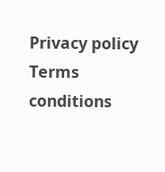Privacy policy   Terms conditions